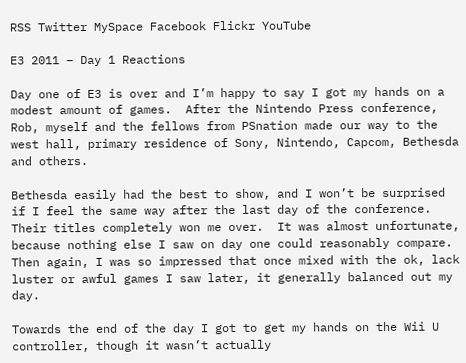RSS Twitter MySpace Facebook Flickr YouTube

E3 2011 – Day 1 Reactions

Day one of E3 is over and I’m happy to say I got my hands on a modest amount of games.  After the Nintendo Press conference, Rob, myself and the fellows from PSnation made our way to the west hall, primary residence of Sony, Nintendo, Capcom, Bethesda and others.

Bethesda easily had the best to show, and I won’t be surprised if I feel the same way after the last day of the conference.  Their titles completely won me over.  It was almost unfortunate, because nothing else I saw on day one could reasonably compare.  Then again, I was so impressed that once mixed with the ok, lack luster or awful games I saw later, it generally balanced out my day.

Towards the end of the day I got to get my hands on the Wii U controller, though it wasn’t actually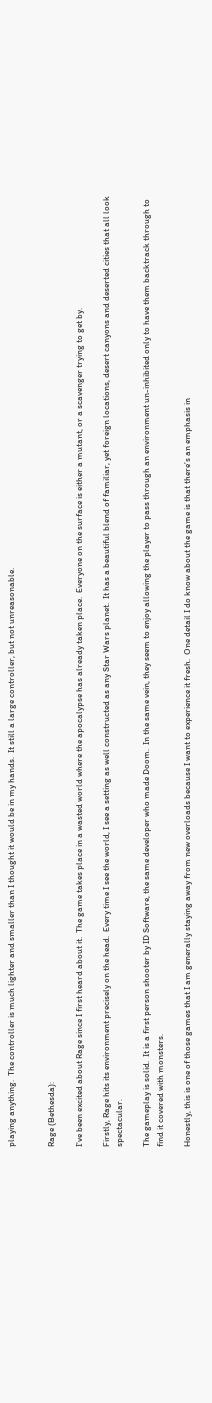playing anything.  The controller is much lighter and smaller than I thought it would be in my hands.  It still a large controller, but not unreasonable.


Rage (Bethesda):

I’ve been excited about Rage since I first heard about it.  The game takes place in a wasted world where the apocalypse has already taken place.  Everyone on the surface is either a mutant, or a scavenger trying to get by.

Firstly, Rage hits its environment precisely on the head.  Every time I see the world, I see a setting as well constructed as any Star Wars planet.  It has a beautiful blend of familiar, yet foreign locations, desert canyons and deserted cities that all look spectacular.

The gameplay is solid.  It is a first person shooter by ID Software, the same developer who made Doom.  In the same vein, they seem to enjoy allowing the player to pass through an environment un-inhibited only to have them backtrack through to find it covered with monsters.

Honestly, this is one of those games that I am generally staying away from new overloads because I want to experience it fresh.  One detail I do know about the game is that there’s an emphasis in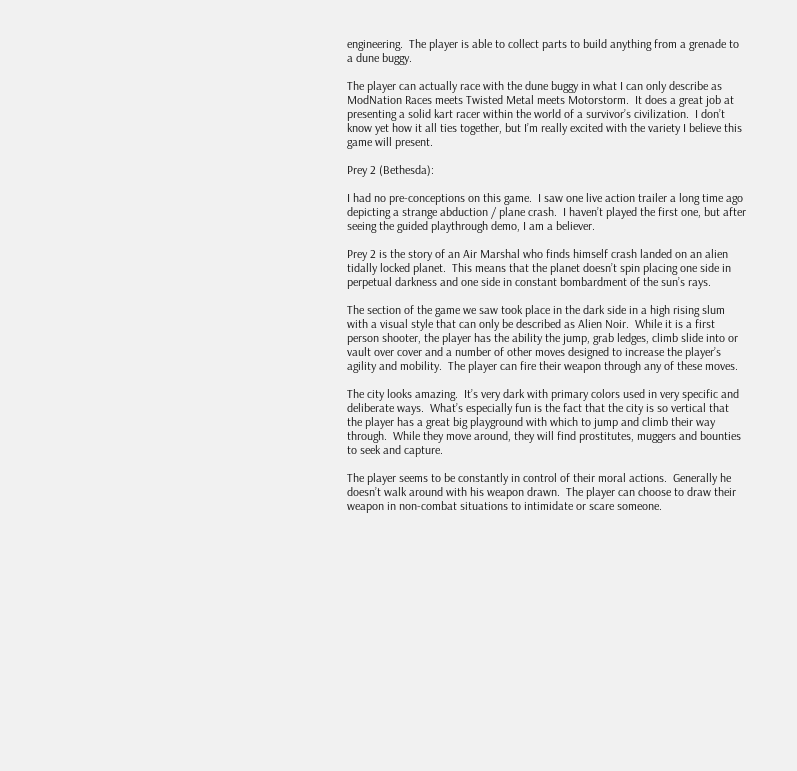engineering.  The player is able to collect parts to build anything from a grenade to a dune buggy.

The player can actually race with the dune buggy in what I can only describe as ModNation Races meets Twisted Metal meets Motorstorm.  It does a great job at presenting a solid kart racer within the world of a survivor’s civilization.  I don’t know yet how it all ties together, but I’m really excited with the variety I believe this game will present.

Prey 2 (Bethesda):

I had no pre-conceptions on this game.  I saw one live action trailer a long time ago depicting a strange abduction / plane crash.  I haven’t played the first one, but after seeing the guided playthrough demo, I am a believer.

Prey 2 is the story of an Air Marshal who finds himself crash landed on an alien tidally locked planet.  This means that the planet doesn’t spin placing one side in perpetual darkness and one side in constant bombardment of the sun’s rays.

The section of the game we saw took place in the dark side in a high rising slum with a visual style that can only be described as Alien Noir.  While it is a first person shooter, the player has the ability the jump, grab ledges, climb slide into or vault over cover and a number of other moves designed to increase the player’s agility and mobility.  The player can fire their weapon through any of these moves.

The city looks amazing.  It’s very dark with primary colors used in very specific and deliberate ways.  What’s especially fun is the fact that the city is so vertical that the player has a great big playground with which to jump and climb their way through.  While they move around, they will find prostitutes, muggers and bounties to seek and capture.

The player seems to be constantly in control of their moral actions.  Generally he doesn’t walk around with his weapon drawn.  The player can choose to draw their weapon in non-combat situations to intimidate or scare someone.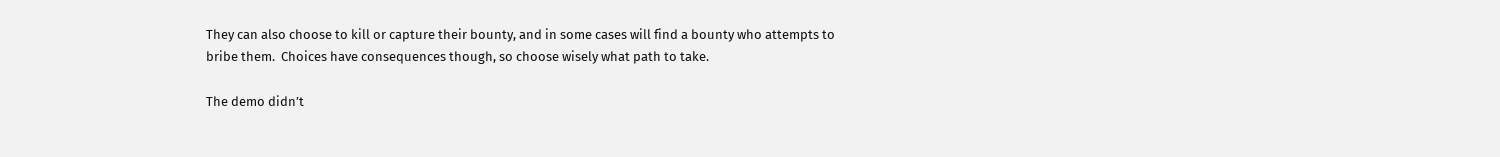They can also choose to kill or capture their bounty, and in some cases will find a bounty who attempts to bribe them.  Choices have consequences though, so choose wisely what path to take.

The demo didn’t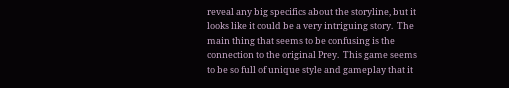reveal any big specifics about the storyline, but it looks like it could be a very intriguing story.  The main thing that seems to be confusing is the connection to the original Prey.  This game seems to be so full of unique style and gameplay that it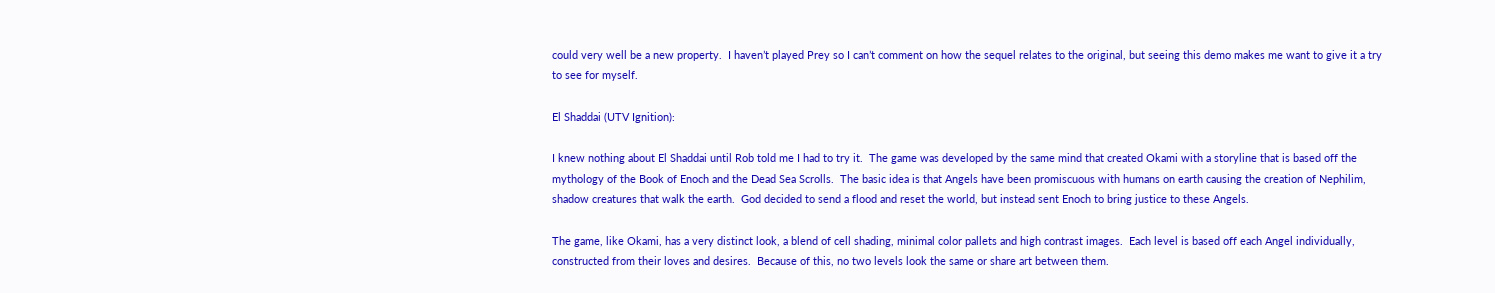could very well be a new property.  I haven’t played Prey so I can’t comment on how the sequel relates to the original, but seeing this demo makes me want to give it a try to see for myself.

El Shaddai (UTV Ignition):

I knew nothing about El Shaddai until Rob told me I had to try it.  The game was developed by the same mind that created Okami with a storyline that is based off the mythology of the Book of Enoch and the Dead Sea Scrolls.  The basic idea is that Angels have been promiscuous with humans on earth causing the creation of Nephilim, shadow creatures that walk the earth.  God decided to send a flood and reset the world, but instead sent Enoch to bring justice to these Angels.

The game, like Okami, has a very distinct look, a blend of cell shading, minimal color pallets and high contrast images.  Each level is based off each Angel individually, constructed from their loves and desires.  Because of this, no two levels look the same or share art between them.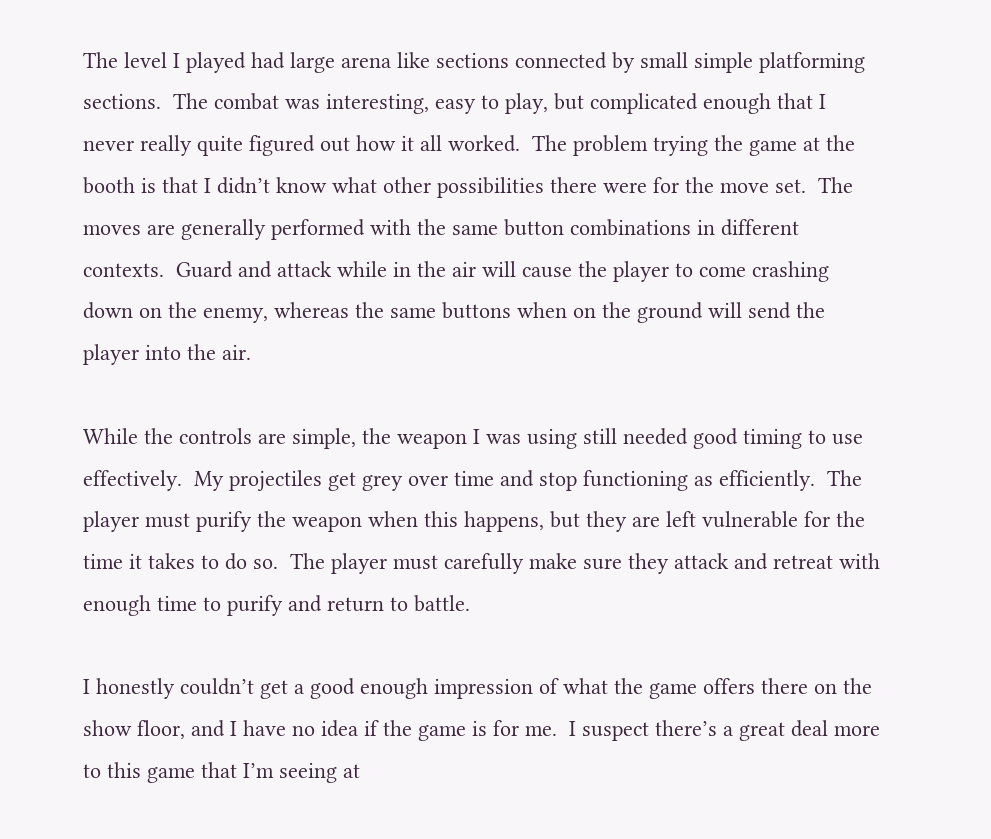The level I played had large arena like sections connected by small simple platforming sections.  The combat was interesting, easy to play, but complicated enough that I never really quite figured out how it all worked.  The problem trying the game at the booth is that I didn’t know what other possibilities there were for the move set.  The moves are generally performed with the same button combinations in different contexts.  Guard and attack while in the air will cause the player to come crashing down on the enemy, whereas the same buttons when on the ground will send the player into the air.

While the controls are simple, the weapon I was using still needed good timing to use effectively.  My projectiles get grey over time and stop functioning as efficiently.  The player must purify the weapon when this happens, but they are left vulnerable for the time it takes to do so.  The player must carefully make sure they attack and retreat with enough time to purify and return to battle.

I honestly couldn’t get a good enough impression of what the game offers there on the show floor, and I have no idea if the game is for me.  I suspect there’s a great deal more to this game that I’m seeing at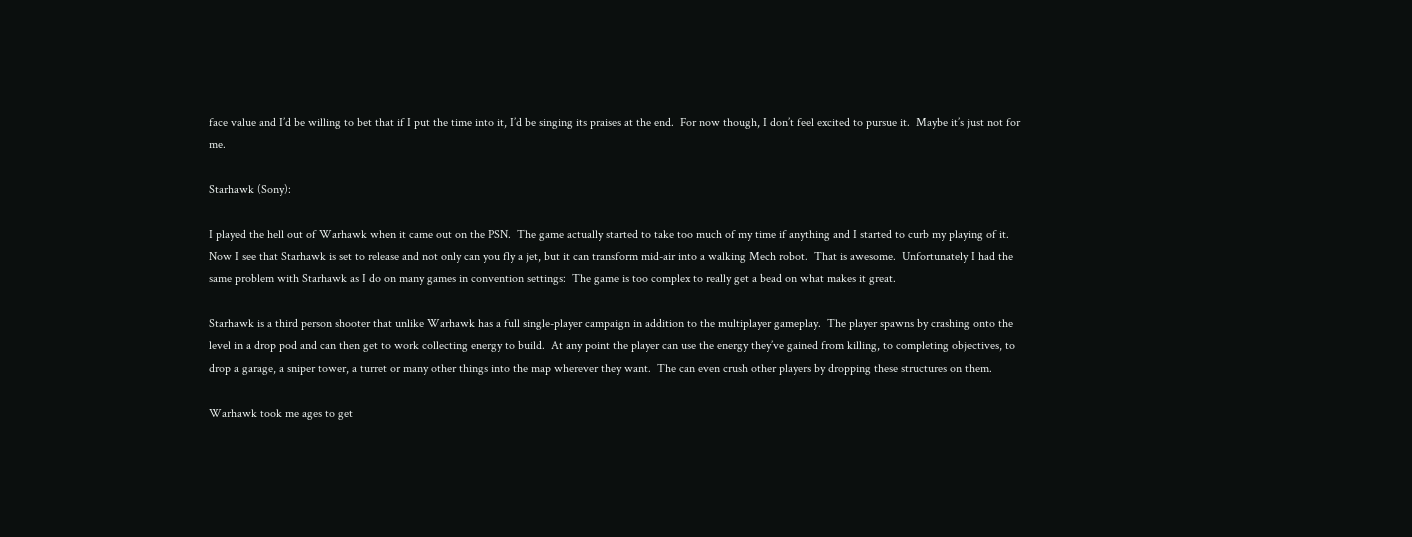face value and I’d be willing to bet that if I put the time into it, I’d be singing its praises at the end.  For now though, I don’t feel excited to pursue it.  Maybe it’s just not for me.

Starhawk (Sony):

I played the hell out of Warhawk when it came out on the PSN.  The game actually started to take too much of my time if anything and I started to curb my playing of it.  Now I see that Starhawk is set to release and not only can you fly a jet, but it can transform mid-air into a walking Mech robot.  That is awesome.  Unfortunately I had the same problem with Starhawk as I do on many games in convention settings:  The game is too complex to really get a bead on what makes it great.

Starhawk is a third person shooter that unlike Warhawk has a full single-player campaign in addition to the multiplayer gameplay.  The player spawns by crashing onto the level in a drop pod and can then get to work collecting energy to build.  At any point the player can use the energy they’ve gained from killing, to completing objectives, to drop a garage, a sniper tower, a turret or many other things into the map wherever they want.  The can even crush other players by dropping these structures on them.

Warhawk took me ages to get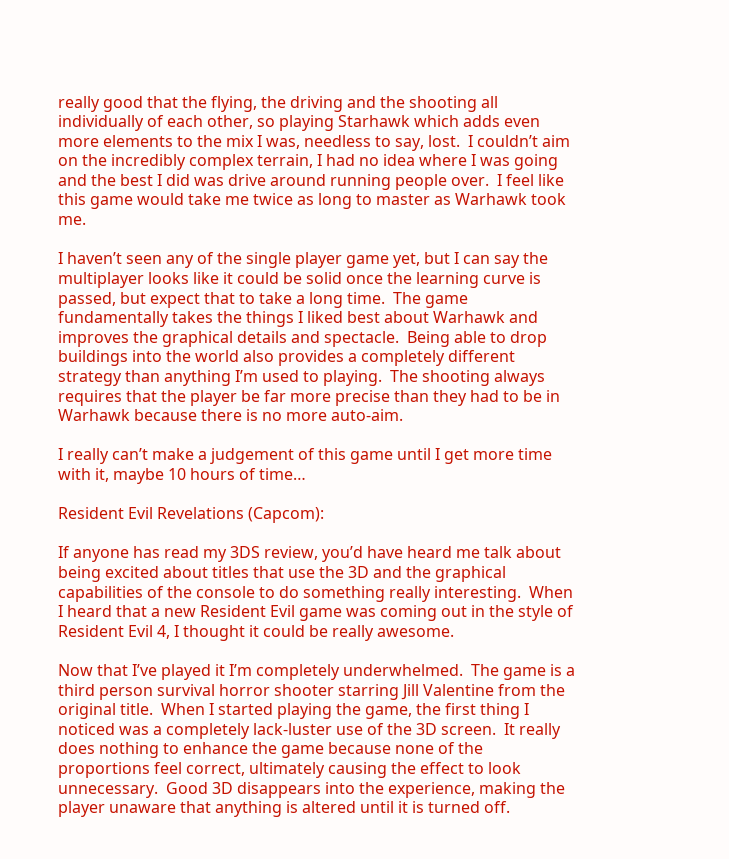really good that the flying, the driving and the shooting all individually of each other, so playing Starhawk which adds even more elements to the mix I was, needless to say, lost.  I couldn’t aim on the incredibly complex terrain, I had no idea where I was going and the best I did was drive around running people over.  I feel like this game would take me twice as long to master as Warhawk took me.

I haven’t seen any of the single player game yet, but I can say the multiplayer looks like it could be solid once the learning curve is passed, but expect that to take a long time.  The game fundamentally takes the things I liked best about Warhawk and improves the graphical details and spectacle.  Being able to drop buildings into the world also provides a completely different strategy than anything I’m used to playing.  The shooting always requires that the player be far more precise than they had to be in Warhawk because there is no more auto-aim.

I really can’t make a judgement of this game until I get more time with it, maybe 10 hours of time…

Resident Evil Revelations (Capcom):

If anyone has read my 3DS review, you’d have heard me talk about being excited about titles that use the 3D and the graphical capabilities of the console to do something really interesting.  When I heard that a new Resident Evil game was coming out in the style of Resident Evil 4, I thought it could be really awesome.

Now that I’ve played it I’m completely underwhelmed.  The game is a third person survival horror shooter starring Jill Valentine from the original title.  When I started playing the game, the first thing I noticed was a completely lack-luster use of the 3D screen.  It really does nothing to enhance the game because none of the proportions feel correct, ultimately causing the effect to look unnecessary.  Good 3D disappears into the experience, making the player unaware that anything is altered until it is turned off.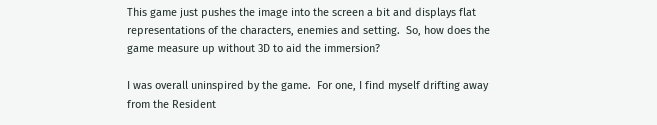This game just pushes the image into the screen a bit and displays flat representations of the characters, enemies and setting.  So, how does the game measure up without 3D to aid the immersion?

I was overall uninspired by the game.  For one, I find myself drifting away from the Resident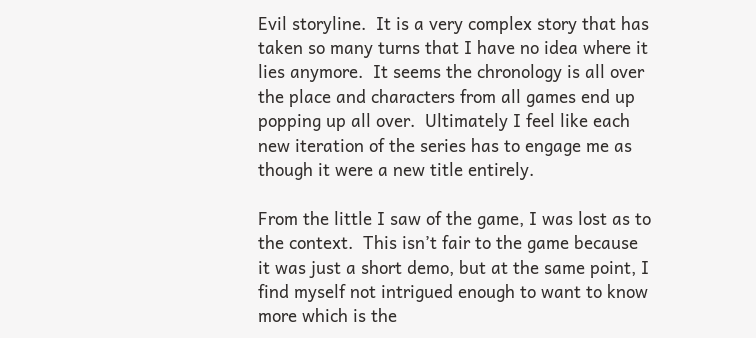Evil storyline.  It is a very complex story that has taken so many turns that I have no idea where it lies anymore.  It seems the chronology is all over the place and characters from all games end up popping up all over.  Ultimately I feel like each new iteration of the series has to engage me as though it were a new title entirely.

From the little I saw of the game, I was lost as to the context.  This isn’t fair to the game because it was just a short demo, but at the same point, I find myself not intrigued enough to want to know more which is the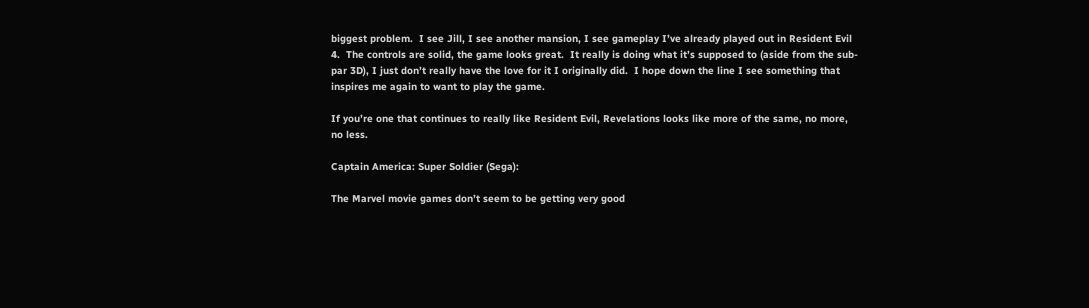biggest problem.  I see Jill, I see another mansion, I see gameplay I’ve already played out in Resident Evil 4.  The controls are solid, the game looks great.  It really is doing what it’s supposed to (aside from the sub-par 3D), I just don’t really have the love for it I originally did.  I hope down the line I see something that inspires me again to want to play the game.

If you’re one that continues to really like Resident Evil, Revelations looks like more of the same, no more, no less.

Captain America: Super Soldier (Sega):

The Marvel movie games don’t seem to be getting very good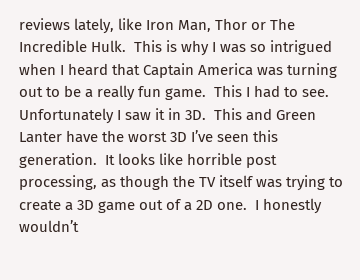reviews lately, like Iron Man, Thor or The Incredible Hulk.  This is why I was so intrigued when I heard that Captain America was turning out to be a really fun game.  This I had to see.  Unfortunately I saw it in 3D.  This and Green Lanter have the worst 3D I’ve seen this generation.  It looks like horrible post processing, as though the TV itself was trying to create a 3D game out of a 2D one.  I honestly wouldn’t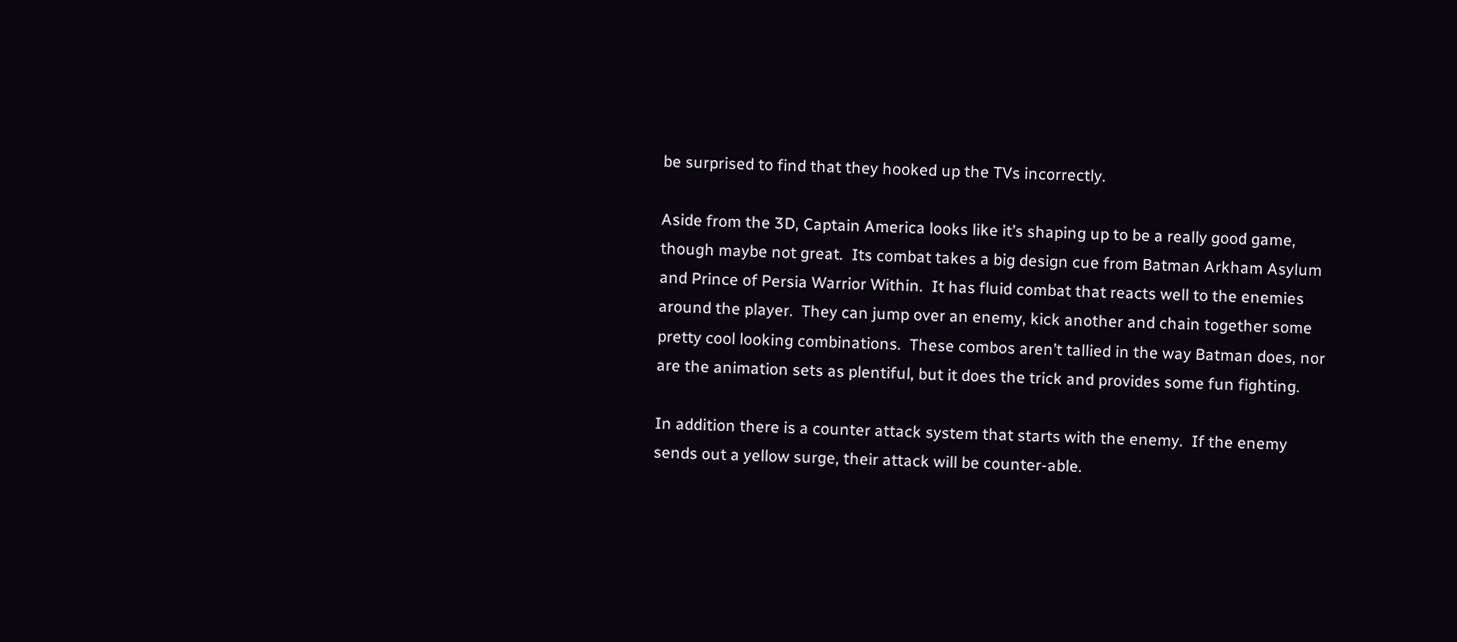be surprised to find that they hooked up the TVs incorrectly.

Aside from the 3D, Captain America looks like it’s shaping up to be a really good game, though maybe not great.  Its combat takes a big design cue from Batman Arkham Asylum and Prince of Persia Warrior Within.  It has fluid combat that reacts well to the enemies around the player.  They can jump over an enemy, kick another and chain together some pretty cool looking combinations.  These combos aren’t tallied in the way Batman does, nor are the animation sets as plentiful, but it does the trick and provides some fun fighting.

In addition there is a counter attack system that starts with the enemy.  If the enemy sends out a yellow surge, their attack will be counter-able.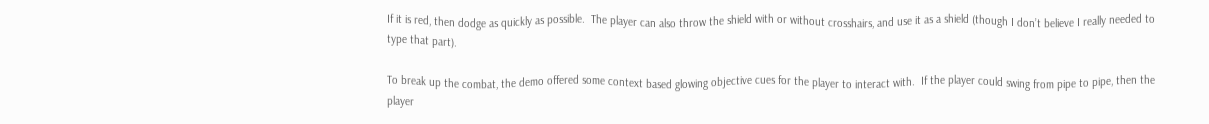If it is red, then dodge as quickly as possible.  The player can also throw the shield with or without crosshairs, and use it as a shield (though I don’t believe I really needed to type that part).

To break up the combat, the demo offered some context based glowing objective cues for the player to interact with.  If the player could swing from pipe to pipe, then the player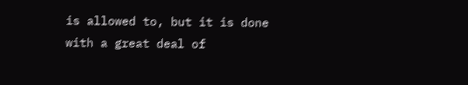is allowed to, but it is done with a great deal of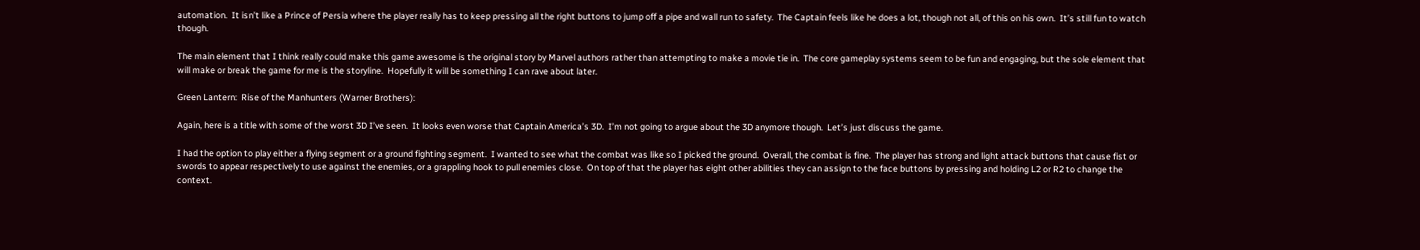automation.  It isn’t like a Prince of Persia where the player really has to keep pressing all the right buttons to jump off a pipe and wall run to safety.  The Captain feels like he does a lot, though not all, of this on his own.  It’s still fun to watch though.

The main element that I think really could make this game awesome is the original story by Marvel authors rather than attempting to make a movie tie in.  The core gameplay systems seem to be fun and engaging, but the sole element that will make or break the game for me is the storyline.  Hopefully it will be something I can rave about later.

Green Lantern:  Rise of the Manhunters (Warner Brothers):

Again, here is a title with some of the worst 3D I’ve seen.  It looks even worse that Captain America’s 3D.  I’m not going to argue about the 3D anymore though.  Let’s just discuss the game.

I had the option to play either a flying segment or a ground fighting segment.  I wanted to see what the combat was like so I picked the ground.  Overall, the combat is fine.  The player has strong and light attack buttons that cause fist or swords to appear respectively to use against the enemies, or a grappling hook to pull enemies close.  On top of that the player has eight other abilities they can assign to the face buttons by pressing and holding L2 or R2 to change the context.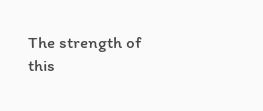The strength of this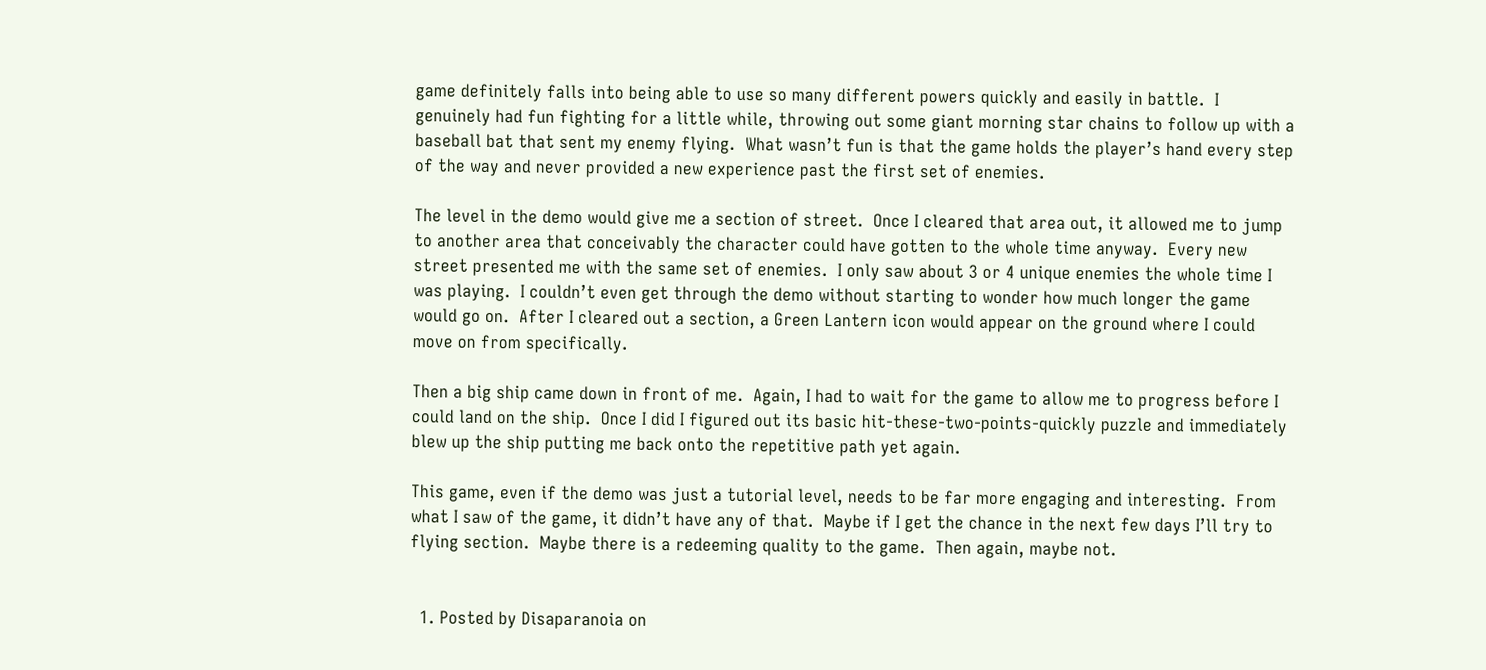game definitely falls into being able to use so many different powers quickly and easily in battle.  I genuinely had fun fighting for a little while, throwing out some giant morning star chains to follow up with a baseball bat that sent my enemy flying.  What wasn’t fun is that the game holds the player’s hand every step of the way and never provided a new experience past the first set of enemies.

The level in the demo would give me a section of street.  Once I cleared that area out, it allowed me to jump to another area that conceivably the character could have gotten to the whole time anyway.  Every new street presented me with the same set of enemies.  I only saw about 3 or 4 unique enemies the whole time I was playing.  I couldn’t even get through the demo without starting to wonder how much longer the game would go on.  After I cleared out a section, a Green Lantern icon would appear on the ground where I could move on from specifically.

Then a big ship came down in front of me.  Again, I had to wait for the game to allow me to progress before I could land on the ship.  Once I did I figured out its basic hit-these-two-points-quickly puzzle and immediately blew up the ship putting me back onto the repetitive path yet again.

This game, even if the demo was just a tutorial level, needs to be far more engaging and interesting.  From what I saw of the game, it didn’t have any of that.  Maybe if I get the chance in the next few days I’ll try to flying section.  Maybe there is a redeeming quality to the game.  Then again, maybe not.


  1. Posted by Disaparanoia on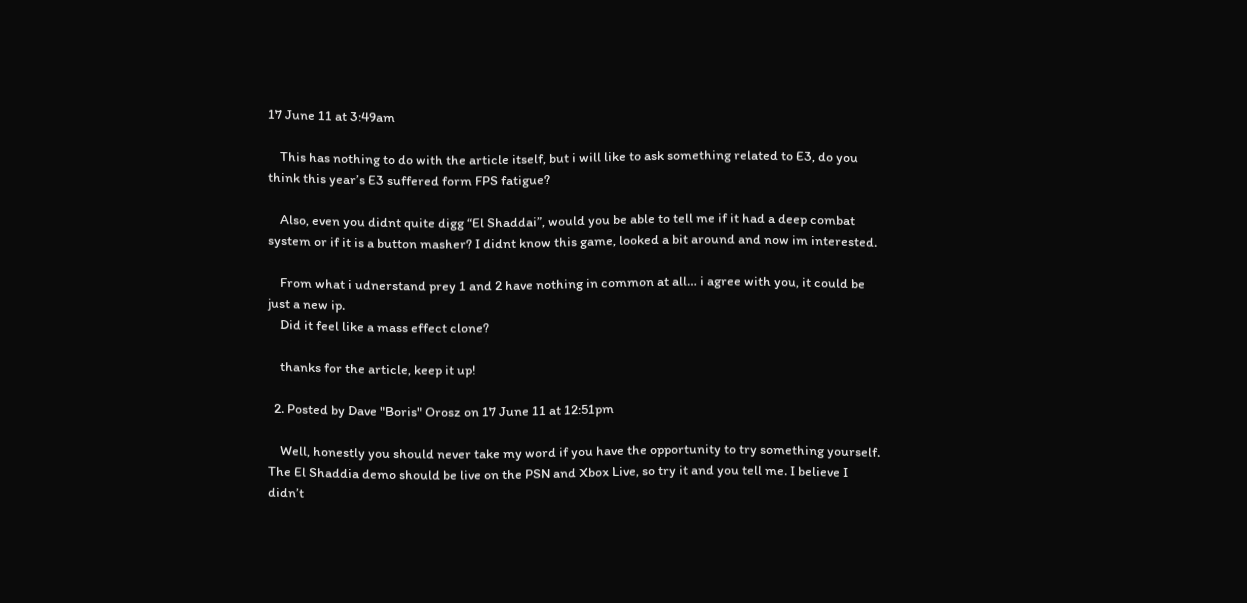17 June 11 at 3:49am

    This has nothing to do with the article itself, but i will like to ask something related to E3, do you think this year’s E3 suffered form FPS fatigue?

    Also, even you didnt quite digg “El Shaddai”, would you be able to tell me if it had a deep combat system or if it is a button masher? I didnt know this game, looked a bit around and now im interested.

    From what i udnerstand prey 1 and 2 have nothing in common at all… i agree with you, it could be just a new ip.
    Did it feel like a mass effect clone?

    thanks for the article, keep it up!

  2. Posted by Dave "Boris" Orosz on 17 June 11 at 12:51pm

    Well, honestly you should never take my word if you have the opportunity to try something yourself. The El Shaddia demo should be live on the PSN and Xbox Live, so try it and you tell me. I believe I didn’t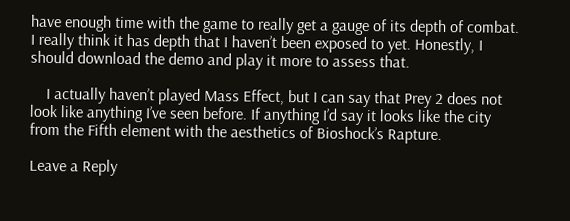have enough time with the game to really get a gauge of its depth of combat. I really think it has depth that I haven’t been exposed to yet. Honestly, I should download the demo and play it more to assess that.

    I actually haven’t played Mass Effect, but I can say that Prey 2 does not look like anything I’ve seen before. If anything I’d say it looks like the city from the Fifth element with the aesthetics of Bioshock’s Rapture.

Leave a Reply